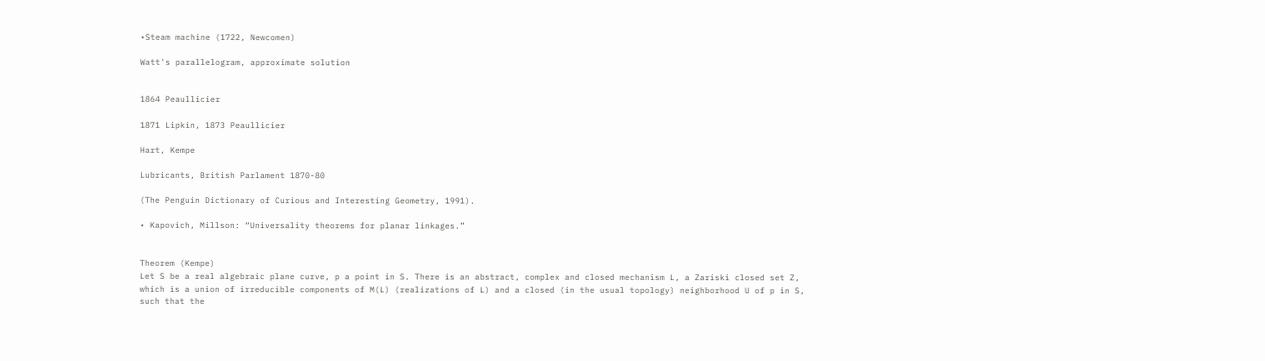•Steam machine (1722, Newcomen)

Watt's parallelogram, approximate solution


1864 Peaullicier

1871 Lipkin, 1873 Peaullicier

Hart, Kempe

Lubricants, British Parlament 1870-80

(The Penguin Dictionary of Curious and Interesting Geometry, 1991).

• Kapovich, Millson: “Universality theorems for planar linkages.”


Theorem (Kempe)
Let S be a real algebraic plane curve, p a point in S. There is an abstract, complex and closed mechanism L, a Zariski closed set Z, which is a union of irreducible components of M(L) (realizations of L) and a closed (in the usual topology) neighborhood U of p in S, such that the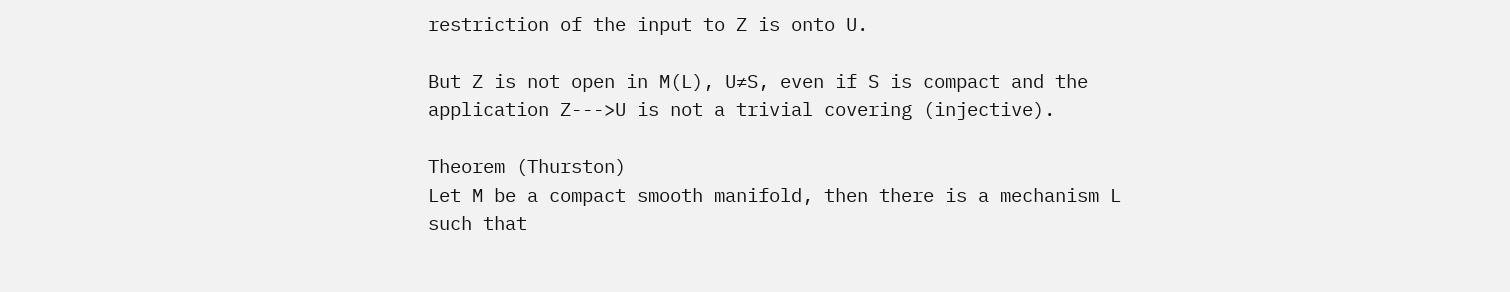restriction of the input to Z is onto U.

But Z is not open in M(L), U≠S, even if S is compact and the application Z--->U is not a trivial covering (injective).

Theorem (Thurston)
Let M be a compact smooth manifold, then there is a mechanism L such that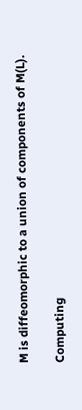M is diffeomorphic to a union of components of M(L).

Computing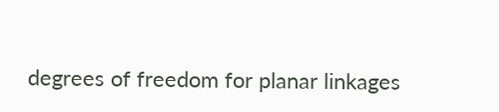degrees of freedom for planar linkages